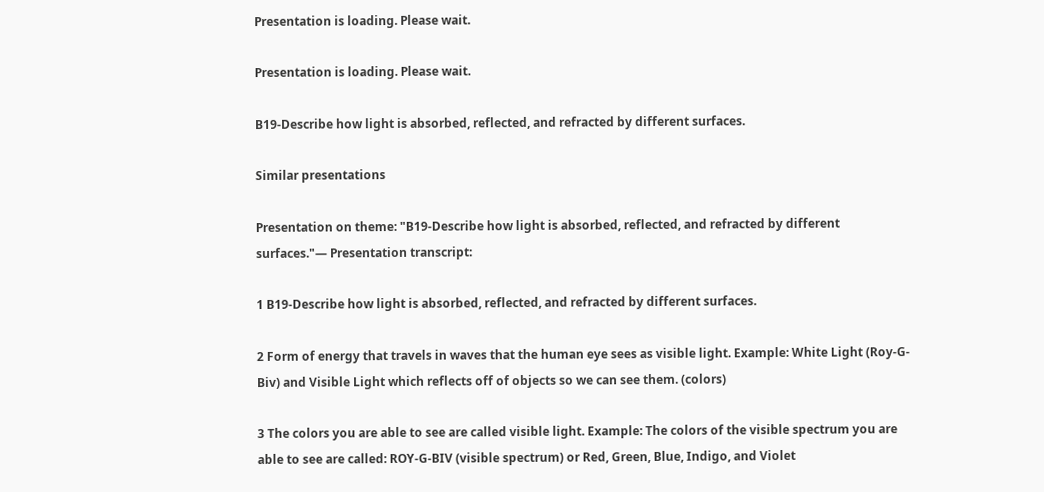Presentation is loading. Please wait.

Presentation is loading. Please wait.

B19-Describe how light is absorbed, reflected, and refracted by different surfaces.

Similar presentations

Presentation on theme: "B19-Describe how light is absorbed, reflected, and refracted by different surfaces."— Presentation transcript:

1 B19-Describe how light is absorbed, reflected, and refracted by different surfaces.

2 Form of energy that travels in waves that the human eye sees as visible light. Example: White Light (Roy-G-Biv) and Visible Light which reflects off of objects so we can see them. (colors)

3 The colors you are able to see are called visible light. Example: The colors of the visible spectrum you are able to see are called: ROY-G-BIV (visible spectrum) or Red, Green, Blue, Indigo, and Violet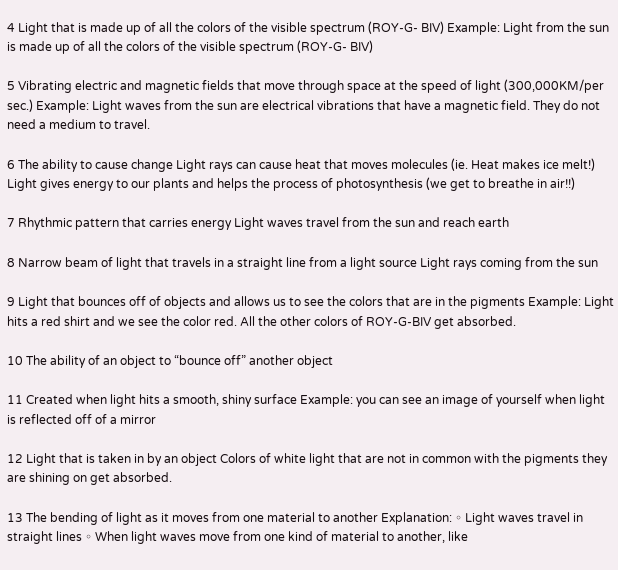4 Light that is made up of all the colors of the visible spectrum (ROY-G- BIV) Example: Light from the sun is made up of all the colors of the visible spectrum (ROY-G- BIV)

5 Vibrating electric and magnetic fields that move through space at the speed of light (300,000KM/per sec.) Example: Light waves from the sun are electrical vibrations that have a magnetic field. They do not need a medium to travel.

6 The ability to cause change Light rays can cause heat that moves molecules (ie. Heat makes ice melt!) Light gives energy to our plants and helps the process of photosynthesis (we get to breathe in air!!)

7 Rhythmic pattern that carries energy Light waves travel from the sun and reach earth

8 Narrow beam of light that travels in a straight line from a light source Light rays coming from the sun

9 Light that bounces off of objects and allows us to see the colors that are in the pigments Example: Light hits a red shirt and we see the color red. All the other colors of ROY-G-BIV get absorbed.

10 The ability of an object to “bounce off” another object

11 Created when light hits a smooth, shiny surface Example: you can see an image of yourself when light is reflected off of a mirror

12 Light that is taken in by an object Colors of white light that are not in common with the pigments they are shining on get absorbed.

13 The bending of light as it moves from one material to another Explanation: ◦ Light waves travel in straight lines ◦ When light waves move from one kind of material to another, like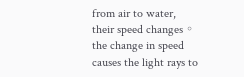from air to water, their speed changes ◦ the change in speed causes the light rays to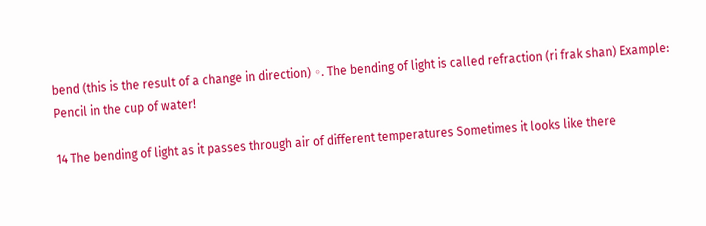bend (this is the result of a change in direction) ◦. The bending of light is called refraction (ri frak shan) Example: Pencil in the cup of water!

14 The bending of light as it passes through air of different temperatures Sometimes it looks like there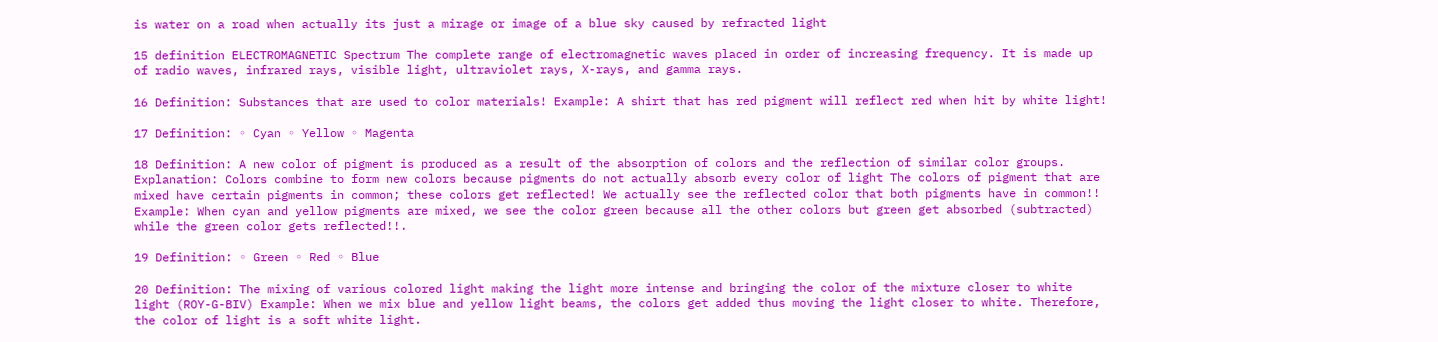is water on a road when actually its just a mirage or image of a blue sky caused by refracted light

15 definition ELECTROMAGNETIC Spectrum The complete range of electromagnetic waves placed in order of increasing frequency. It is made up of radio waves, infrared rays, visible light, ultraviolet rays, X-rays, and gamma rays.

16 Definition: Substances that are used to color materials! Example: A shirt that has red pigment will reflect red when hit by white light!

17 Definition: ◦ Cyan ◦ Yellow ◦ Magenta

18 Definition: A new color of pigment is produced as a result of the absorption of colors and the reflection of similar color groups. Explanation: Colors combine to form new colors because pigments do not actually absorb every color of light The colors of pigment that are mixed have certain pigments in common; these colors get reflected! We actually see the reflected color that both pigments have in common!! Example: When cyan and yellow pigments are mixed, we see the color green because all the other colors but green get absorbed (subtracted) while the green color gets reflected!!.

19 Definition: ◦ Green ◦ Red ◦ Blue

20 Definition: The mixing of various colored light making the light more intense and bringing the color of the mixture closer to white light (ROY-G-BIV) Example: When we mix blue and yellow light beams, the colors get added thus moving the light closer to white. Therefore, the color of light is a soft white light.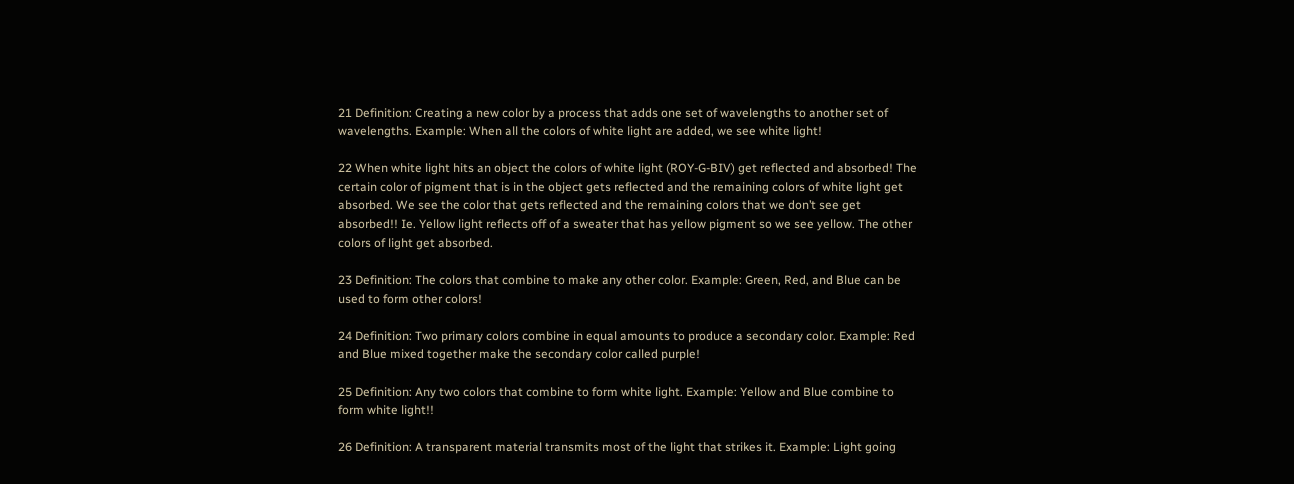21 Definition: Creating a new color by a process that adds one set of wavelengths to another set of wavelengths. Example: When all the colors of white light are added, we see white light!

22 When white light hits an object the colors of white light (ROY-G-BIV) get reflected and absorbed! The certain color of pigment that is in the object gets reflected and the remaining colors of white light get absorbed. We see the color that gets reflected and the remaining colors that we don’t see get absorbed!! Ie. Yellow light reflects off of a sweater that has yellow pigment so we see yellow. The other colors of light get absorbed.

23 Definition: The colors that combine to make any other color. Example: Green, Red, and Blue can be used to form other colors!

24 Definition: Two primary colors combine in equal amounts to produce a secondary color. Example: Red and Blue mixed together make the secondary color called purple!

25 Definition: Any two colors that combine to form white light. Example: Yellow and Blue combine to form white light!!

26 Definition: A transparent material transmits most of the light that strikes it. Example: Light going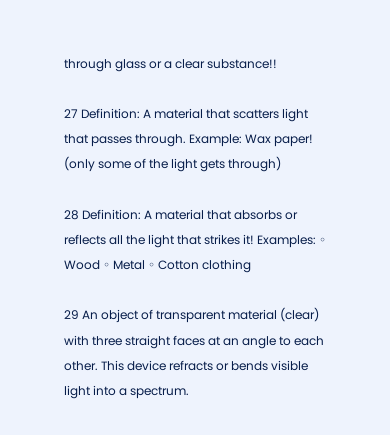through glass or a clear substance!!

27 Definition: A material that scatters light that passes through. Example: Wax paper! (only some of the light gets through)

28 Definition: A material that absorbs or reflects all the light that strikes it! Examples: ◦ Wood ◦ Metal ◦ Cotton clothing

29 An object of transparent material (clear) with three straight faces at an angle to each other. This device refracts or bends visible light into a spectrum.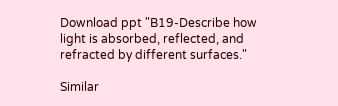Download ppt "B19-Describe how light is absorbed, reflected, and refracted by different surfaces."

Similar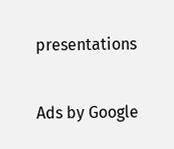presentations

Ads by Google